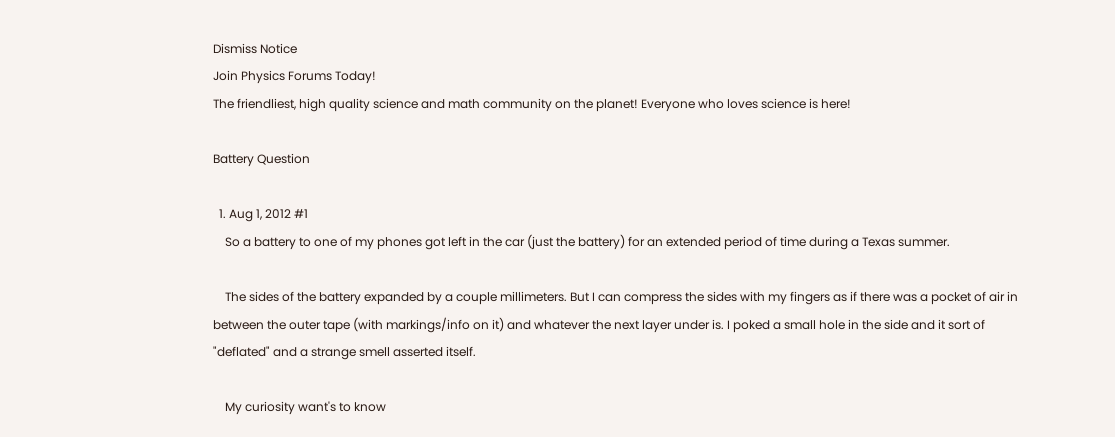Dismiss Notice
Join Physics Forums Today!
The friendliest, high quality science and math community on the planet! Everyone who loves science is here!

Battery Question

  1. Aug 1, 2012 #1
    So a battery to one of my phones got left in the car (just the battery) for an extended period of time during a Texas summer.

    The sides of the battery expanded by a couple millimeters. But I can compress the sides with my fingers as if there was a pocket of air in between the outer tape (with markings/info on it) and whatever the next layer under is. I poked a small hole in the side and it sort of "deflated" and a strange smell asserted itself.

    My curiosity want's to know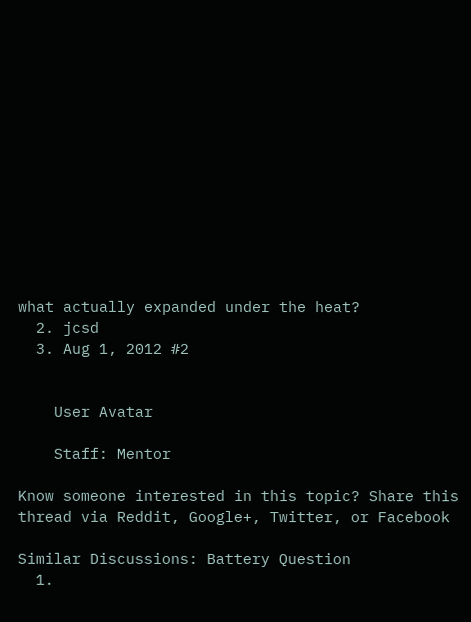what actually expanded under the heat?
  2. jcsd
  3. Aug 1, 2012 #2


    User Avatar

    Staff: Mentor

Know someone interested in this topic? Share this thread via Reddit, Google+, Twitter, or Facebook

Similar Discussions: Battery Question
  1.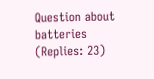Question about batteries (Replies: 23)